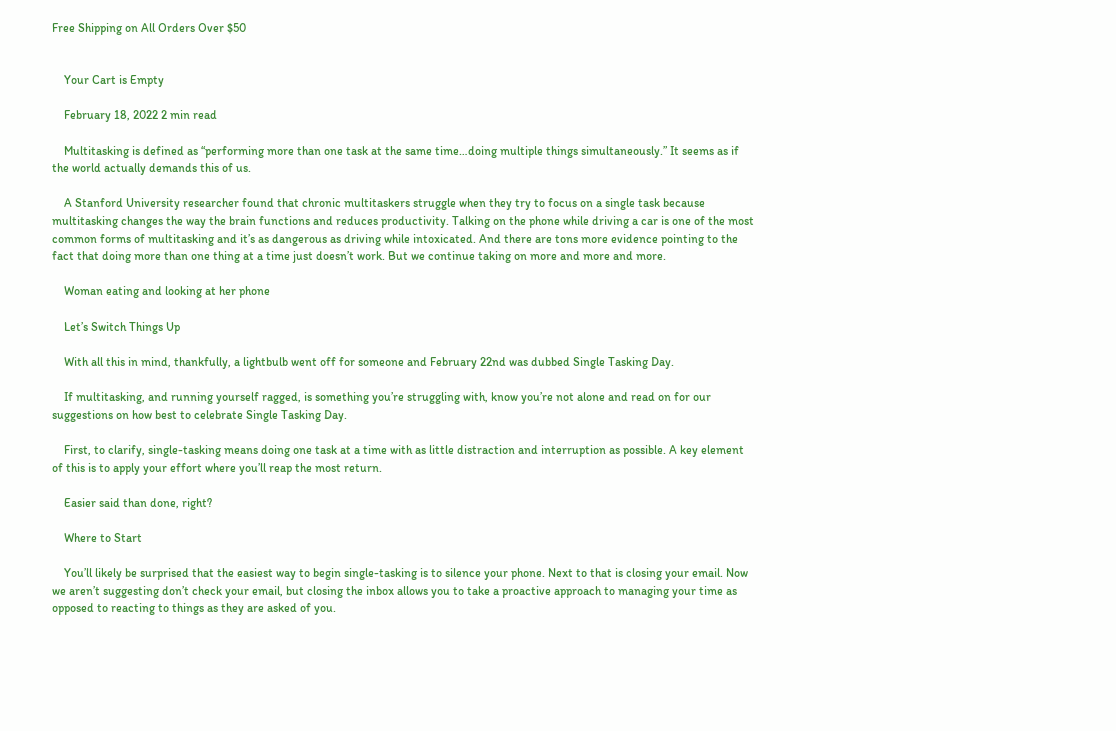Free Shipping on All Orders Over $50


    Your Cart is Empty

    February 18, 2022 2 min read

    Multitasking is defined as “performing more than one task at the same time…doing multiple things simultaneously.” It seems as if the world actually demands this of us.

    A Stanford University researcher found that chronic multitaskers struggle when they try to focus on a single task because multitasking changes the way the brain functions and reduces productivity. Talking on the phone while driving a car is one of the most common forms of multitasking and it’s as dangerous as driving while intoxicated. And there are tons more evidence pointing to the fact that doing more than one thing at a time just doesn’t work. But we continue taking on more and more and more.

    Woman eating and looking at her phone

    Let’s Switch Things Up

    With all this in mind, thankfully, a lightbulb went off for someone and February 22nd was dubbed Single Tasking Day.

    If multitasking, and running yourself ragged, is something you’re struggling with, know you’re not alone and read on for our suggestions on how best to celebrate Single Tasking Day.

    First, to clarify, single-tasking means doing one task at a time with as little distraction and interruption as possible. A key element of this is to apply your effort where you’ll reap the most return.

    Easier said than done, right?

    Where to Start

    You’ll likely be surprised that the easiest way to begin single-tasking is to silence your phone. Next to that is closing your email. Now we aren’t suggesting don’t check your email, but closing the inbox allows you to take a proactive approach to managing your time as opposed to reacting to things as they are asked of you.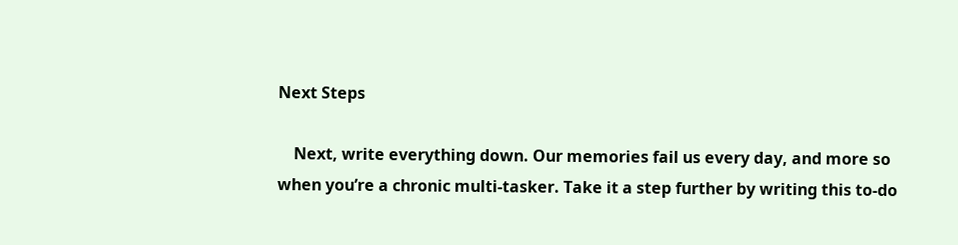Next Steps

    Next, write everything down. Our memories fail us every day, and more so when you’re a chronic multi-tasker. Take it a step further by writing this to-do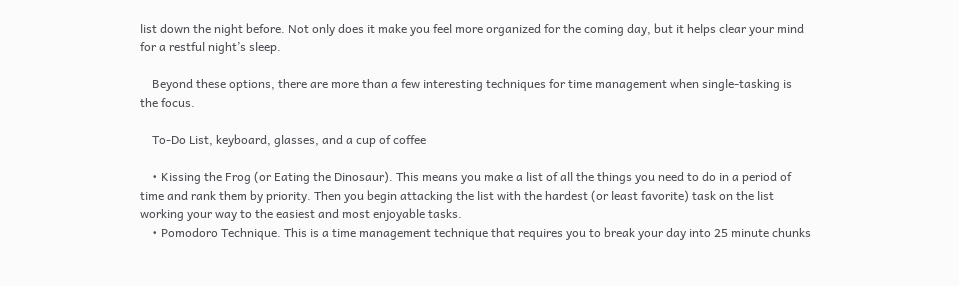list down the night before. Not only does it make you feel more organized for the coming day, but it helps clear your mind for a restful night’s sleep.

    Beyond these options, there are more than a few interesting techniques for time management when single-tasking is the focus.

    To-Do List, keyboard, glasses, and a cup of coffee

    • Kissing the Frog (or Eating the Dinosaur). This means you make a list of all the things you need to do in a period of time and rank them by priority. Then you begin attacking the list with the hardest (or least favorite) task on the list working your way to the easiest and most enjoyable tasks.
    • Pomodoro Technique. This is a time management technique that requires you to break your day into 25 minute chunks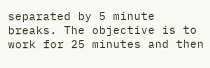separated by 5 minute breaks. The objective is to work for 25 minutes and then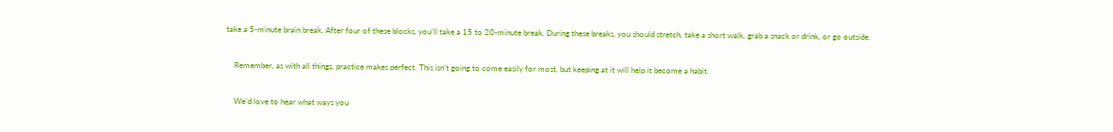take a 5-minute brain break. After four of these blocks, you’ll take a 15 to 20-minute break. During these breaks, you should stretch, take a short walk, grab a snack or drink, or go outside.

    Remember, as with all things, practice makes perfect. This isn’t going to come easily for most, but keeping at it will help it become a habit.

    We’d love to hear what ways you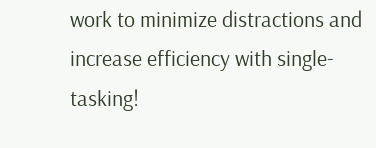work to minimize distractions and increase efficiency with single-tasking!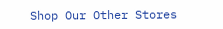Shop Our Other Stores